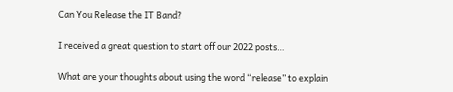Can You Release the IT Band?

I received a great question to start off our 2022 posts…

What are your thoughts about using the word “release” to explain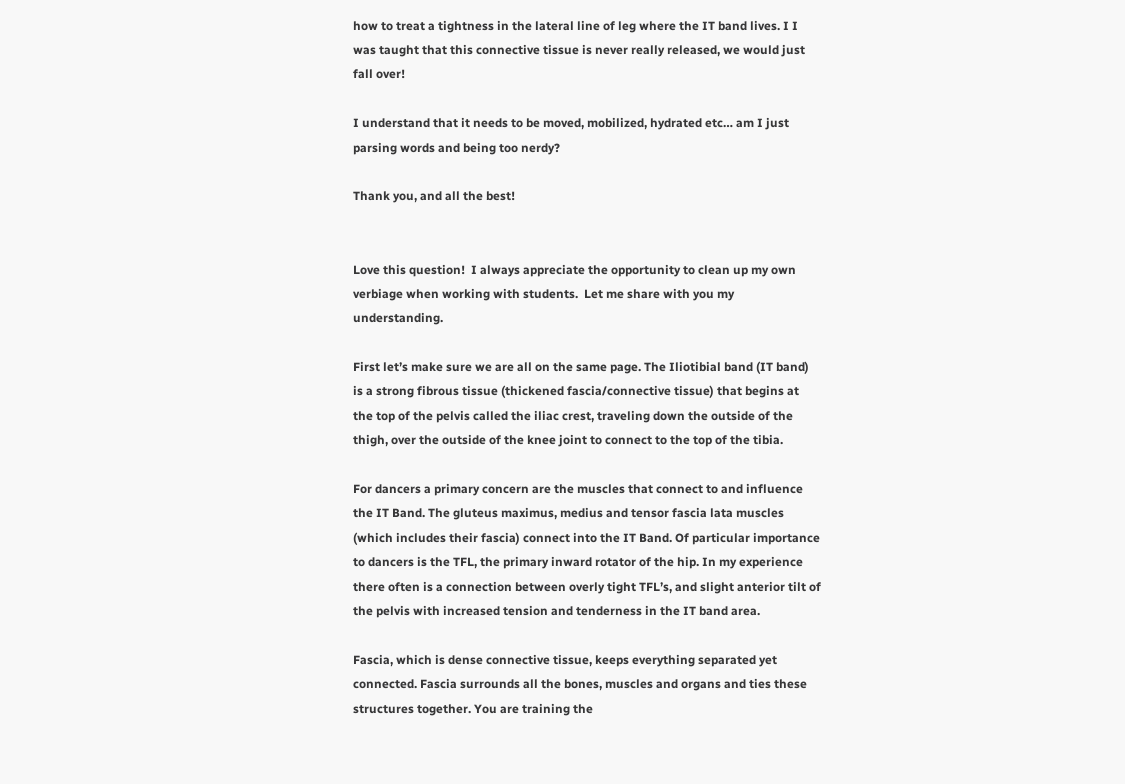how to treat a tightness in the lateral line of leg where the IT band lives. I I was taught that this connective tissue is never really released, we would just fall over!

I understand that it needs to be moved, mobilized, hydrated etc… am I just parsing words and being too nerdy?

Thank you, and all the best!


Love this question!  I always appreciate the opportunity to clean up my own verbiage when working with students.  Let me share with you my understanding.

First let’s make sure we are all on the same page. The Iliotibial band (IT band) is a strong fibrous tissue (thickened fascia/connective tissue) that begins at the top of the pelvis called the iliac crest, traveling down the outside of the thigh, over the outside of the knee joint to connect to the top of the tibia.

For dancers a primary concern are the muscles that connect to and influence the IT Band. The gluteus maximus, medius and tensor fascia lata muscles (which includes their fascia) connect into the IT Band. Of particular importance to dancers is the TFL, the primary inward rotator of the hip. In my experience there often is a connection between overly tight TFL’s, and slight anterior tilt of the pelvis with increased tension and tenderness in the IT band area.

Fascia, which is dense connective tissue, keeps everything separated yet connected. Fascia surrounds all the bones, muscles and organs and ties these structures together. You are training the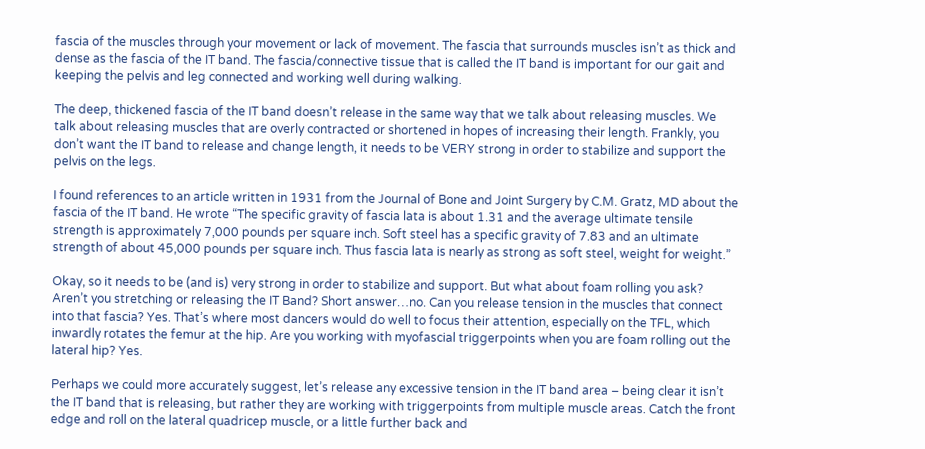fascia of the muscles through your movement or lack of movement. The fascia that surrounds muscles isn’t as thick and dense as the fascia of the IT band. The fascia/connective tissue that is called the IT band is important for our gait and keeping the pelvis and leg connected and working well during walking.

The deep, thickened fascia of the IT band doesn’t release in the same way that we talk about releasing muscles. We talk about releasing muscles that are overly contracted or shortened in hopes of increasing their length. Frankly, you don’t want the IT band to release and change length, it needs to be VERY strong in order to stabilize and support the pelvis on the legs.

I found references to an article written in 1931 from the Journal of Bone and Joint Surgery by C.M. Gratz, MD about the fascia of the IT band. He wrote “The specific gravity of fascia lata is about 1.31 and the average ultimate tensile strength is approximately 7,000 pounds per square inch. Soft steel has a specific gravity of 7.83 and an ultimate strength of about 45,000 pounds per square inch. Thus fascia lata is nearly as strong as soft steel, weight for weight.”

Okay, so it needs to be (and is) very strong in order to stabilize and support. But what about foam rolling you ask? Aren’t you stretching or releasing the IT Band? Short answer…no. Can you release tension in the muscles that connect into that fascia? Yes. That’s where most dancers would do well to focus their attention, especially on the TFL, which inwardly rotates the femur at the hip. Are you working with myofascial triggerpoints when you are foam rolling out the lateral hip? Yes.

Perhaps we could more accurately suggest, let’s release any excessive tension in the IT band area – being clear it isn’t the IT band that is releasing, but rather they are working with triggerpoints from multiple muscle areas. Catch the front edge and roll on the lateral quadricep muscle, or a little further back and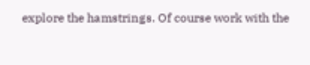explore the hamstrings. Of course work with the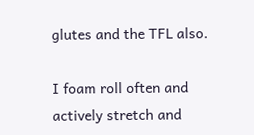glutes and the TFL also.

I foam roll often and actively stretch and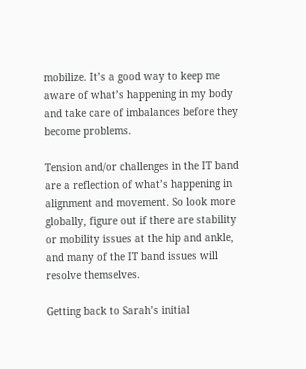mobilize. It’s a good way to keep me aware of what’s happening in my body and take care of imbalances before they become problems.

Tension and/or challenges in the IT band are a reflection of what’s happening in alignment and movement. So look more globally, figure out if there are stability or mobility issues at the hip and ankle, and many of the IT band issues will resolve themselves.

Getting back to Sarah’s initial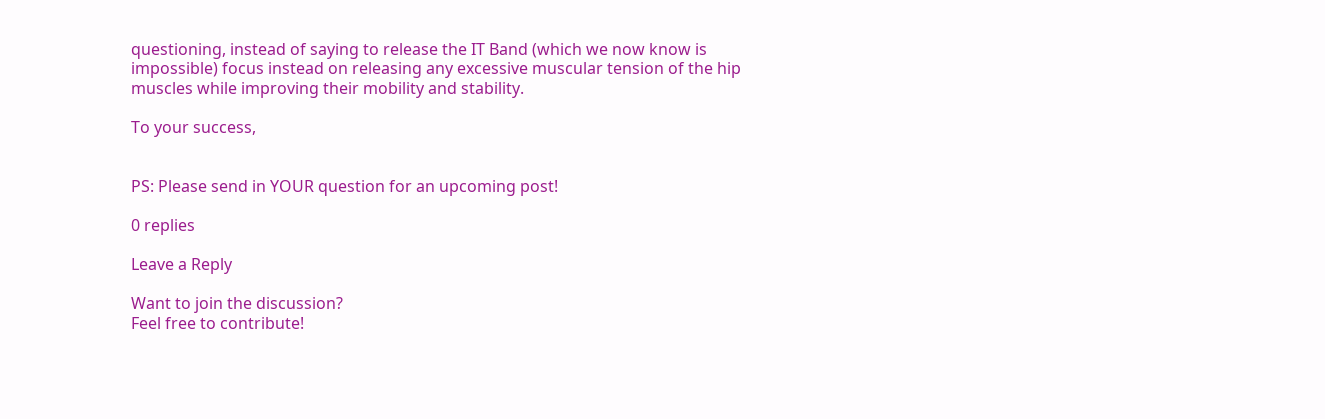questioning, instead of saying to release the IT Band (which we now know is impossible) focus instead on releasing any excessive muscular tension of the hip muscles while improving their mobility and stability.

To your success,


PS: Please send in YOUR question for an upcoming post!

0 replies

Leave a Reply

Want to join the discussion?
Feel free to contribute!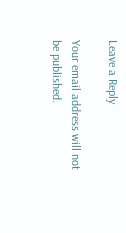Leave a Reply

Your email address will not be published.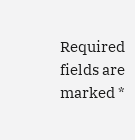Required fields are marked *